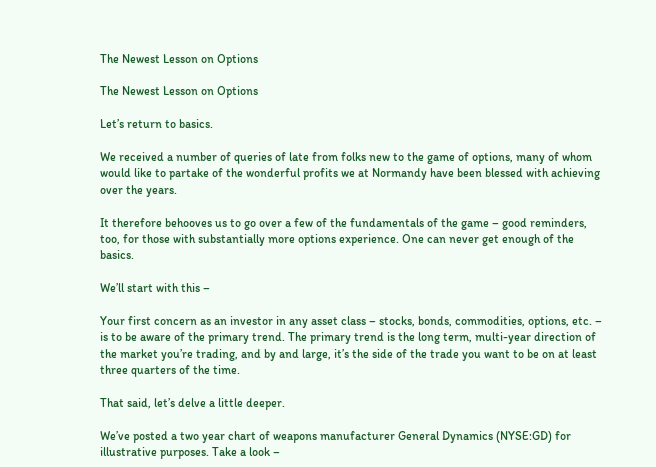The Newest Lesson on Options

The Newest Lesson on Options

Let’s return to basics.

We received a number of queries of late from folks new to the game of options, many of whom would like to partake of the wonderful profits we at Normandy have been blessed with achieving over the years.

It therefore behooves us to go over a few of the fundamentals of the game – good reminders, too, for those with substantially more options experience. One can never get enough of the basics.

We’ll start with this –

Your first concern as an investor in any asset class – stocks, bonds, commodities, options, etc. – is to be aware of the primary trend. The primary trend is the long term, multi-year direction of the market you’re trading, and by and large, it’s the side of the trade you want to be on at least three quarters of the time.

That said, let’s delve a little deeper.

We’ve posted a two year chart of weapons manufacturer General Dynamics (NYSE:GD) for illustrative purposes. Take a look –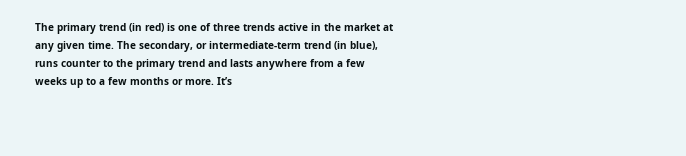The primary trend (in red) is one of three trends active in the market at any given time. The secondary, or intermediate-term trend (in blue), runs counter to the primary trend and lasts anywhere from a few weeks up to a few months or more. It’s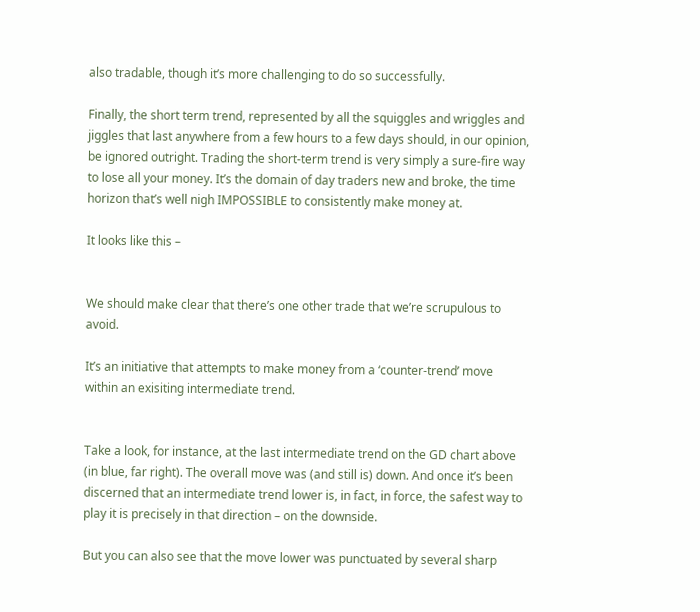also tradable, though it’s more challenging to do so successfully.

Finally, the short term trend, represented by all the squiggles and wriggles and jiggles that last anywhere from a few hours to a few days should, in our opinion, be ignored outright. Trading the short-term trend is very simply a sure-fire way to lose all your money. It’s the domain of day traders new and broke, the time horizon that’s well nigh IMPOSSIBLE to consistently make money at.

It looks like this –


We should make clear that there’s one other trade that we’re scrupulous to avoid.

It’s an initiative that attempts to make money from a ‘counter-trend’ move within an exisiting intermediate trend.


Take a look, for instance, at the last intermediate trend on the GD chart above (in blue, far right). The overall move was (and still is) down. And once it’s been discerned that an intermediate trend lower is, in fact, in force, the safest way to play it is precisely in that direction – on the downside.

But you can also see that the move lower was punctuated by several sharp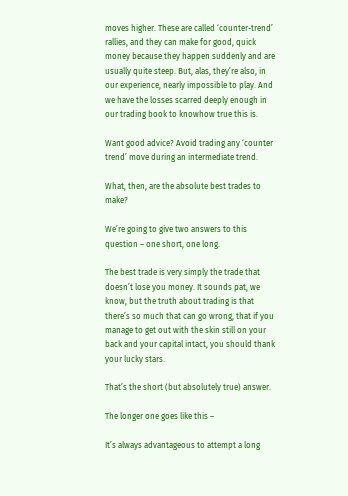moves higher. These are called ‘counter-trend’ rallies, and they can make for good, quick money because they happen suddenly and are usually quite steep. But, alas, they’re also, in our experience, nearly impossible to play. And we have the losses scarred deeply enough in our trading book to knowhow true this is.

Want good advice? Avoid trading any ‘counter trend’ move during an intermediate trend.

What, then, are the absolute best trades to make?

We’re going to give two answers to this question – one short, one long.

The best trade is very simply the trade that doesn’t lose you money. It sounds pat, we know, but the truth about trading is that there’s so much that can go wrong, that if you manage to get out with the skin still on your back and your capital intact, you should thank your lucky stars.

That’s the short (but absolutely true) answer.

The longer one goes like this –

It’s always advantageous to attempt a long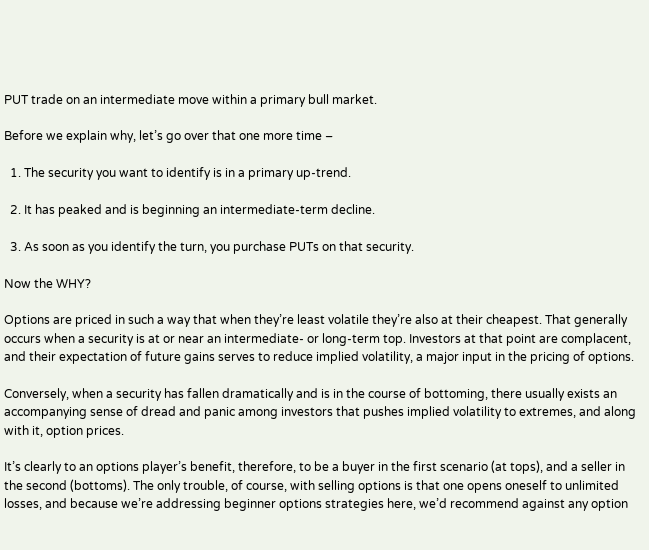PUT trade on an intermediate move within a primary bull market.

Before we explain why, let’s go over that one more time –

  1. The security you want to identify is in a primary up-trend.

  2. It has peaked and is beginning an intermediate-term decline.

  3. As soon as you identify the turn, you purchase PUTs on that security.

Now the WHY?

Options are priced in such a way that when they’re least volatile they’re also at their cheapest. That generally occurs when a security is at or near an intermediate- or long-term top. Investors at that point are complacent, and their expectation of future gains serves to reduce implied volatility, a major input in the pricing of options.

Conversely, when a security has fallen dramatically and is in the course of bottoming, there usually exists an accompanying sense of dread and panic among investors that pushes implied volatility to extremes, and along with it, option prices.

It’s clearly to an options player’s benefit, therefore, to be a buyer in the first scenario (at tops), and a seller in the second (bottoms). The only trouble, of course, with selling options is that one opens oneself to unlimited losses, and because we’re addressing beginner options strategies here, we’d recommend against any option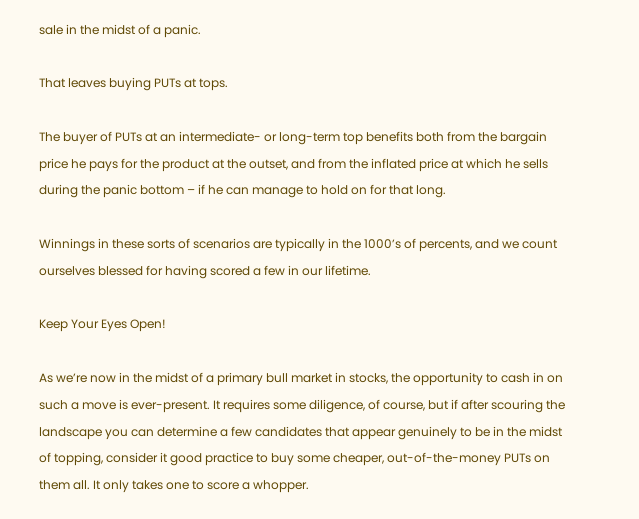sale in the midst of a panic.

That leaves buying PUTs at tops.

The buyer of PUTs at an intermediate- or long-term top benefits both from the bargain price he pays for the product at the outset, and from the inflated price at which he sells during the panic bottom – if he can manage to hold on for that long.

Winnings in these sorts of scenarios are typically in the 1000’s of percents, and we count ourselves blessed for having scored a few in our lifetime.

Keep Your Eyes Open!

As we’re now in the midst of a primary bull market in stocks, the opportunity to cash in on such a move is ever-present. It requires some diligence, of course, but if after scouring the landscape you can determine a few candidates that appear genuinely to be in the midst of topping, consider it good practice to buy some cheaper, out-of-the-money PUTs on them all. It only takes one to score a whopper.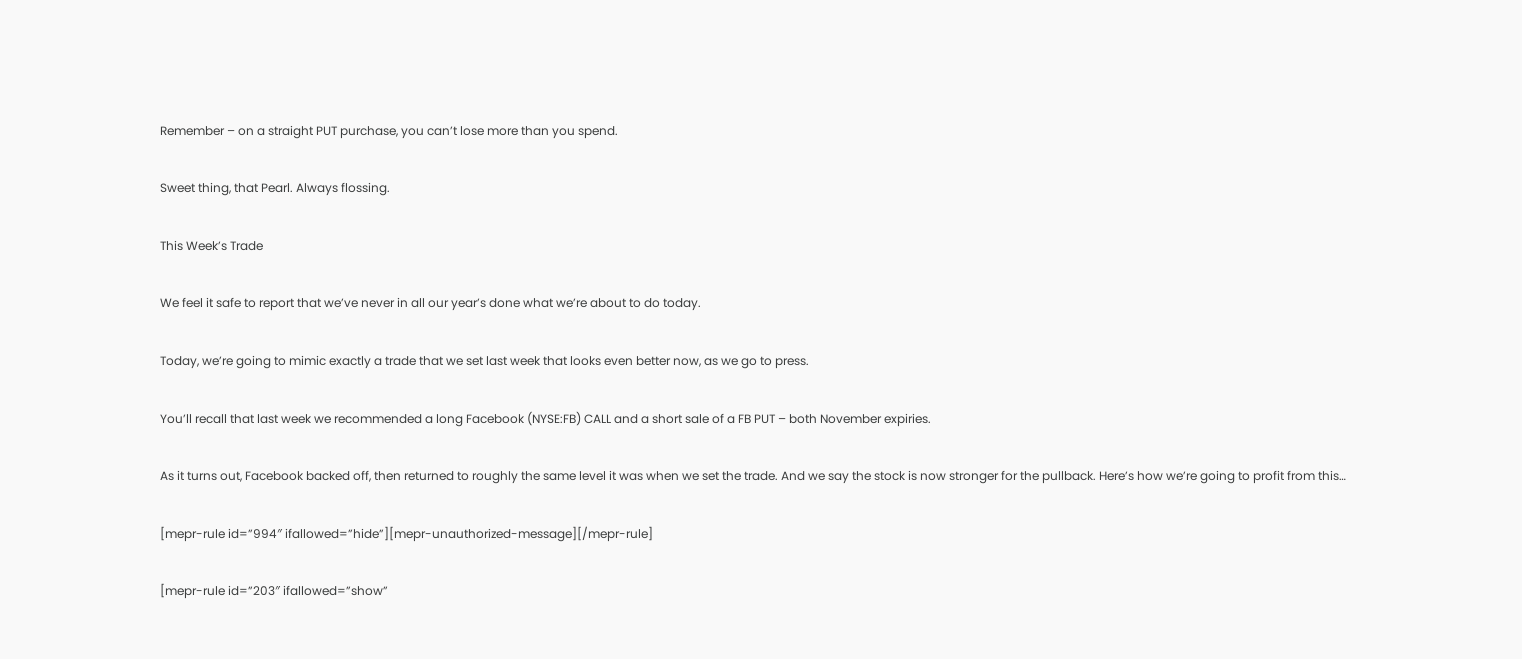Remember – on a straight PUT purchase, you can’t lose more than you spend.

Sweet thing, that Pearl. Always flossing.

This Week’s Trade

We feel it safe to report that we’ve never in all our year’s done what we’re about to do today.

Today, we’re going to mimic exactly a trade that we set last week that looks even better now, as we go to press.

You’ll recall that last week we recommended a long Facebook (NYSE:FB) CALL and a short sale of a FB PUT – both November expiries.

As it turns out, Facebook backed off, then returned to roughly the same level it was when we set the trade. And we say the stock is now stronger for the pullback. Here’s how we’re going to profit from this…

[mepr-rule id=”994″ ifallowed=”hide”][mepr-unauthorized-message][/mepr-rule]

[mepr-rule id=”203″ ifallowed=”show”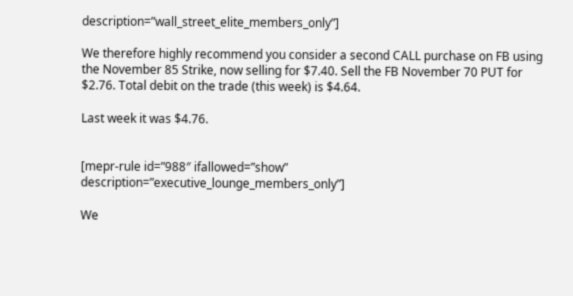description=”wall_street_elite_members_only”]

We therefore highly recommend you consider a second CALL purchase on FB using the November 85 Strike, now selling for $7.40. Sell the FB November 70 PUT for $2.76. Total debit on the trade (this week) is $4.64.

Last week it was $4.76.


[mepr-rule id=”988″ ifallowed=”show” description=”executive_lounge_members_only”]

We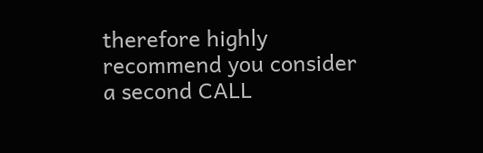therefore highly recommend you consider a second CALL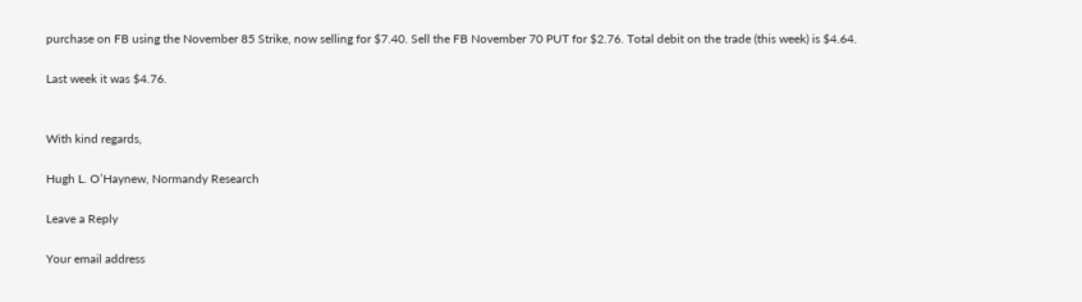purchase on FB using the November 85 Strike, now selling for $7.40. Sell the FB November 70 PUT for $2.76. Total debit on the trade (this week) is $4.64.

Last week it was $4.76.


With kind regards,

Hugh L. O’Haynew, Normandy Research

Leave a Reply

Your email address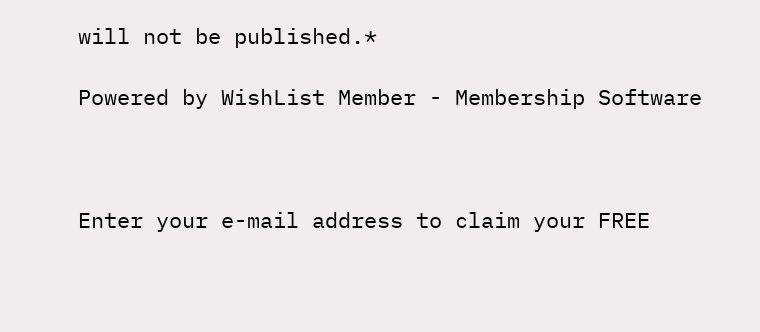will not be published.*

Powered by WishList Member - Membership Software



Enter your e-mail address to claim your FREE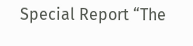Special Report “The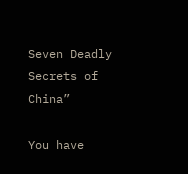Seven Deadly Secrets of China”

You have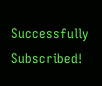Successfully Subscribed!